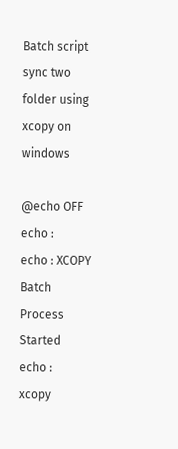Batch script sync two folder using xcopy on windows

@echo OFF
echo :
echo : XCOPY Batch Process Started
echo :
xcopy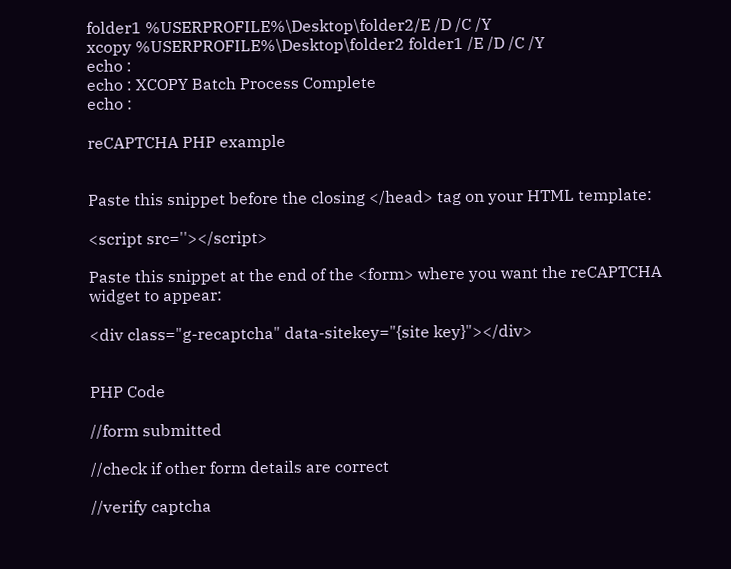folder1 %USERPROFILE%\Desktop\folder2/E /D /C /Y
xcopy %USERPROFILE%\Desktop\folder2 folder1 /E /D /C /Y
echo :
echo : XCOPY Batch Process Complete
echo :

reCAPTCHA PHP example


Paste this snippet before the closing </head> tag on your HTML template:

<script src=''></script>

Paste this snippet at the end of the <form> where you want the reCAPTCHA widget to appear:

<div class="g-recaptcha" data-sitekey="{site key}"></div>


PHP Code

//form submitted

//check if other form details are correct

//verify captcha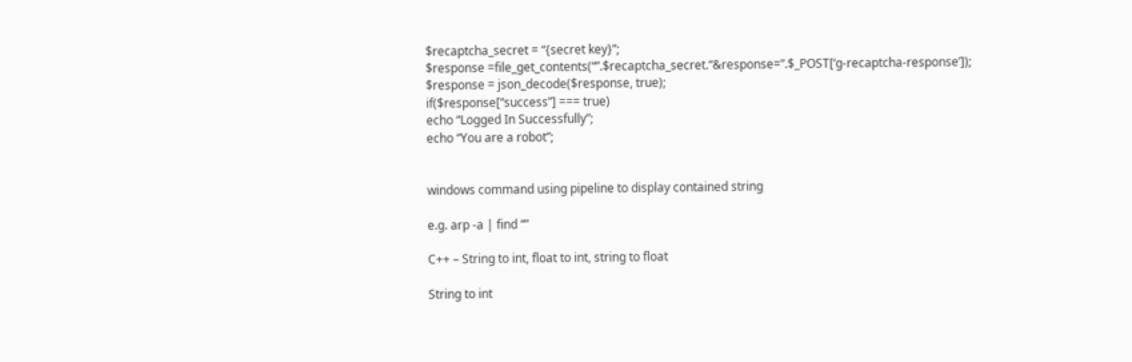$recaptcha_secret = “{secret key}”;
$response =file_get_contents(“”.$recaptcha_secret.“&response=”.$_POST[‘g-recaptcha-response’]);
$response = json_decode($response, true);
if($response[“success”] === true)
echo “Logged In Successfully”;
echo “You are a robot”;


windows command using pipeline to display contained string

e.g. arp -a | find “”

C++ – String to int, float to int, string to float

String to int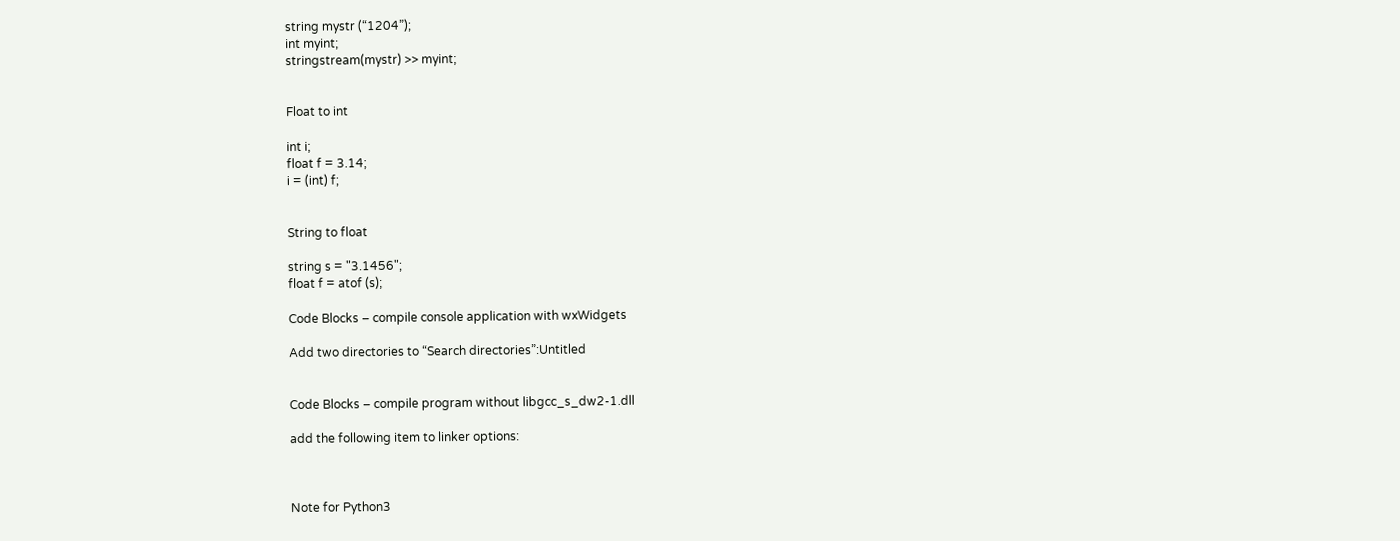string mystr (“1204”);
int myint;
stringstream(mystr) >> myint;


Float to int

int i;
float f = 3.14;
i = (int) f;


String to float

string s = "3.1456";
float f = atof (s);

Code Blocks – compile console application with wxWidgets

Add two directories to “Search directories”:Untitled


Code Blocks – compile program without libgcc_s_dw2-1.dll

add the following item to linker options:



Note for Python3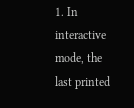1. In interactive mode, the last printed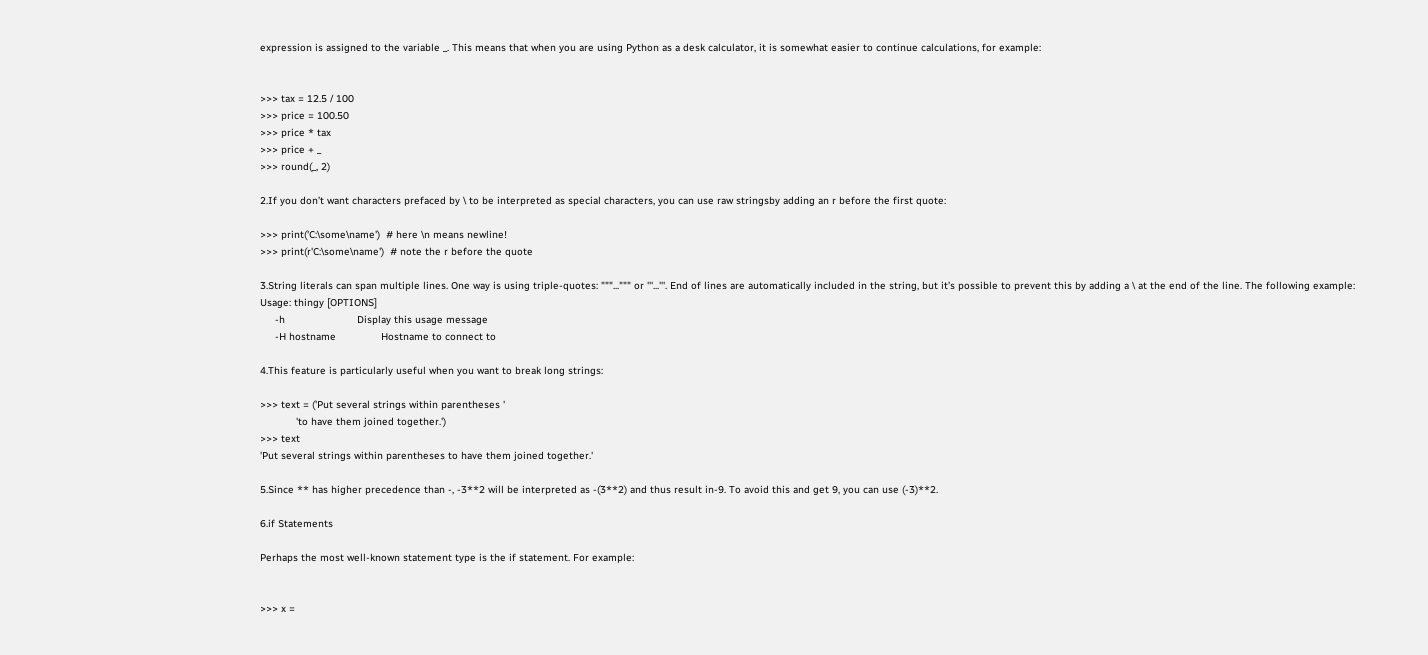expression is assigned to the variable _. This means that when you are using Python as a desk calculator, it is somewhat easier to continue calculations, for example:


>>> tax = 12.5 / 100
>>> price = 100.50
>>> price * tax
>>> price + _
>>> round(_, 2)

2.If you don’t want characters prefaced by \ to be interpreted as special characters, you can use raw stringsby adding an r before the first quote:

>>> print('C:\some\name')  # here \n means newline!
>>> print(r'C:\some\name')  # note the r before the quote

3.String literals can span multiple lines. One way is using triple-quotes: """...""" or '''...'''. End of lines are automatically included in the string, but it’s possible to prevent this by adding a \ at the end of the line. The following example:
Usage: thingy [OPTIONS]
     -h                        Display this usage message
     -H hostname               Hostname to connect to

4.This feature is particularly useful when you want to break long strings:

>>> text = ('Put several strings within parentheses '
            'to have them joined together.')
>>> text
'Put several strings within parentheses to have them joined together.'

5.Since ** has higher precedence than -, -3**2 will be interpreted as -(3**2) and thus result in-9. To avoid this and get 9, you can use (-3)**2.

6.if Statements

Perhaps the most well-known statement type is the if statement. For example:


>>> x =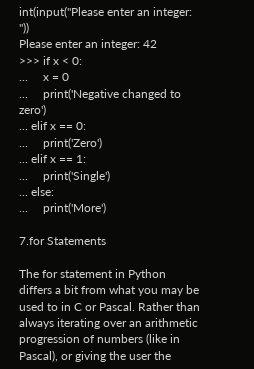int(input("Please enter an integer: "))
Please enter an integer: 42
>>> if x < 0:
...     x = 0
...     print('Negative changed to zero')
... elif x == 0:
...     print('Zero')
... elif x == 1:
...     print('Single')
... else:
...     print('More')

7.for Statements

The for statement in Python differs a bit from what you may be used to in C or Pascal. Rather than always iterating over an arithmetic progression of numbers (like in Pascal), or giving the user the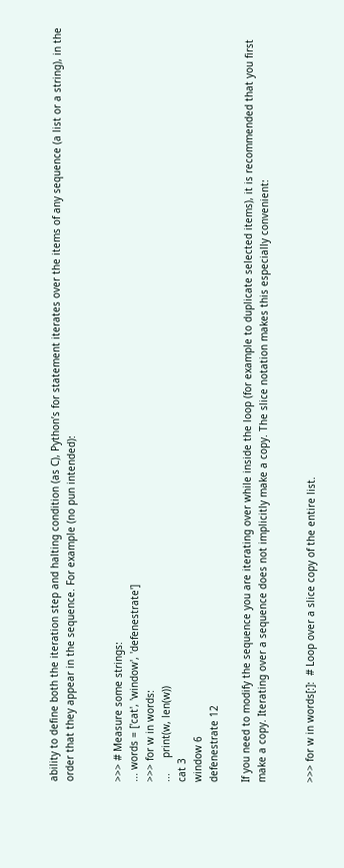ability to define both the iteration step and halting condition (as C), Python’s for statement iterates over the items of any sequence (a list or a string), in the order that they appear in the sequence. For example (no pun intended):


>>> # Measure some strings:
... words = ['cat', 'window', 'defenestrate']
>>> for w in words:
...     print(w, len(w))
cat 3
window 6
defenestrate 12

If you need to modify the sequence you are iterating over while inside the loop (for example to duplicate selected items), it is recommended that you first make a copy. Iterating over a sequence does not implicitly make a copy. The slice notation makes this especially convenient:


>>> for w in words[:]:  # Loop over a slice copy of the entire list.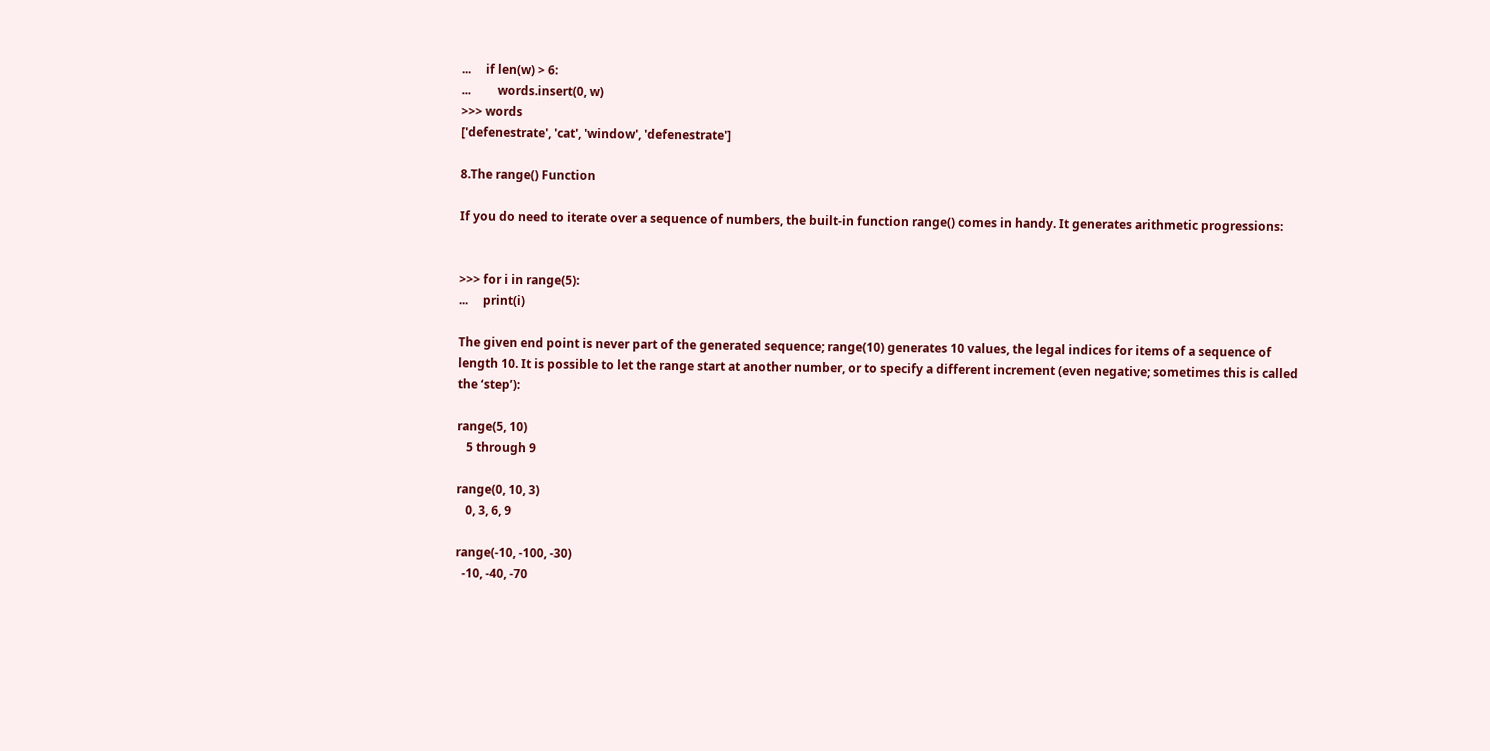...     if len(w) > 6:
...         words.insert(0, w)
>>> words
['defenestrate', 'cat', 'window', 'defenestrate']

8.The range() Function

If you do need to iterate over a sequence of numbers, the built-in function range() comes in handy. It generates arithmetic progressions:


>>> for i in range(5):
...     print(i)

The given end point is never part of the generated sequence; range(10) generates 10 values, the legal indices for items of a sequence of length 10. It is possible to let the range start at another number, or to specify a different increment (even negative; sometimes this is called the ‘step’):

range(5, 10)
   5 through 9

range(0, 10, 3)
   0, 3, 6, 9

range(-10, -100, -30)
  -10, -40, -70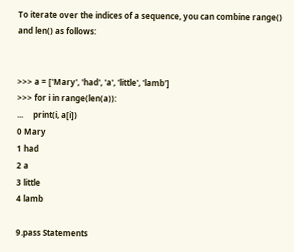To iterate over the indices of a sequence, you can combine range() and len() as follows:


>>> a = ['Mary', 'had', 'a', 'little', 'lamb']
>>> for i in range(len(a)):
...     print(i, a[i])
0 Mary
1 had
2 a
3 little
4 lamb

9.pass Statements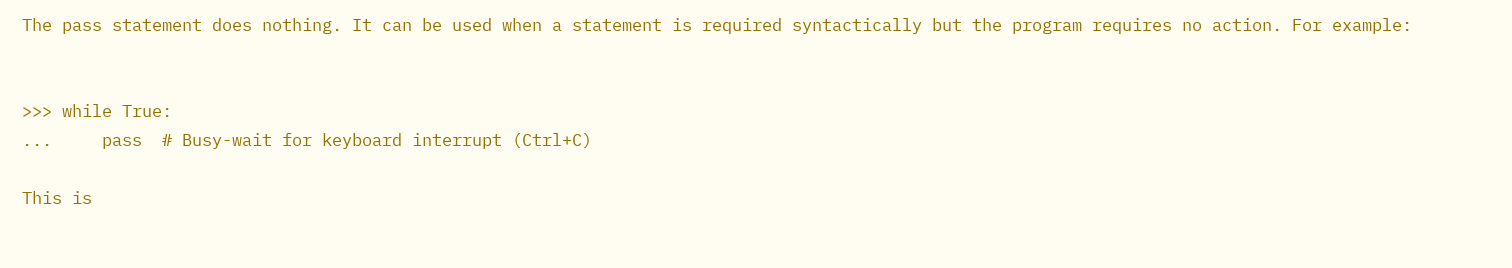The pass statement does nothing. It can be used when a statement is required syntactically but the program requires no action. For example:


>>> while True:
...     pass  # Busy-wait for keyboard interrupt (Ctrl+C)

This is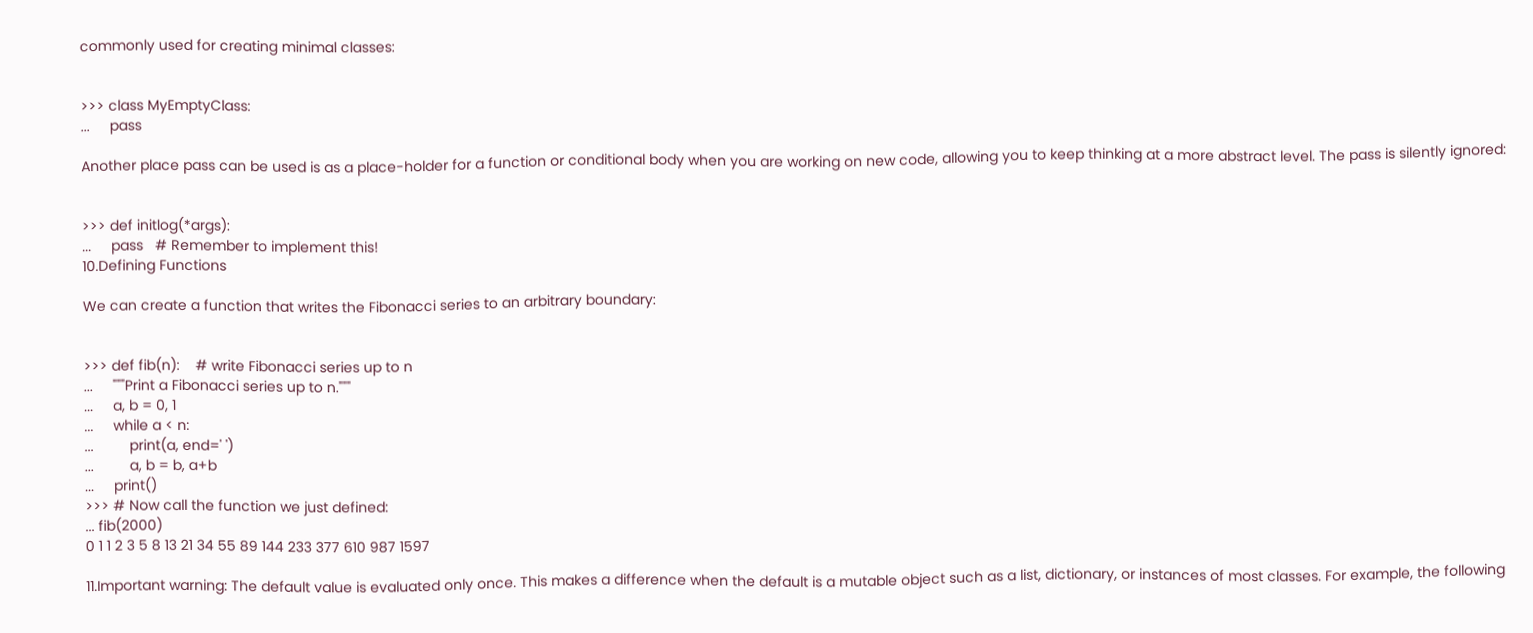commonly used for creating minimal classes:


>>> class MyEmptyClass:
...     pass

Another place pass can be used is as a place-holder for a function or conditional body when you are working on new code, allowing you to keep thinking at a more abstract level. The pass is silently ignored:


>>> def initlog(*args):
...     pass   # Remember to implement this!
10.Defining Functions

We can create a function that writes the Fibonacci series to an arbitrary boundary:


>>> def fib(n):    # write Fibonacci series up to n
...     """Print a Fibonacci series up to n."""
...     a, b = 0, 1
...     while a < n:
...         print(a, end=' ')
...         a, b = b, a+b
...     print()
>>> # Now call the function we just defined:
... fib(2000)
0 1 1 2 3 5 8 13 21 34 55 89 144 233 377 610 987 1597

11.Important warning: The default value is evaluated only once. This makes a difference when the default is a mutable object such as a list, dictionary, or instances of most classes. For example, the following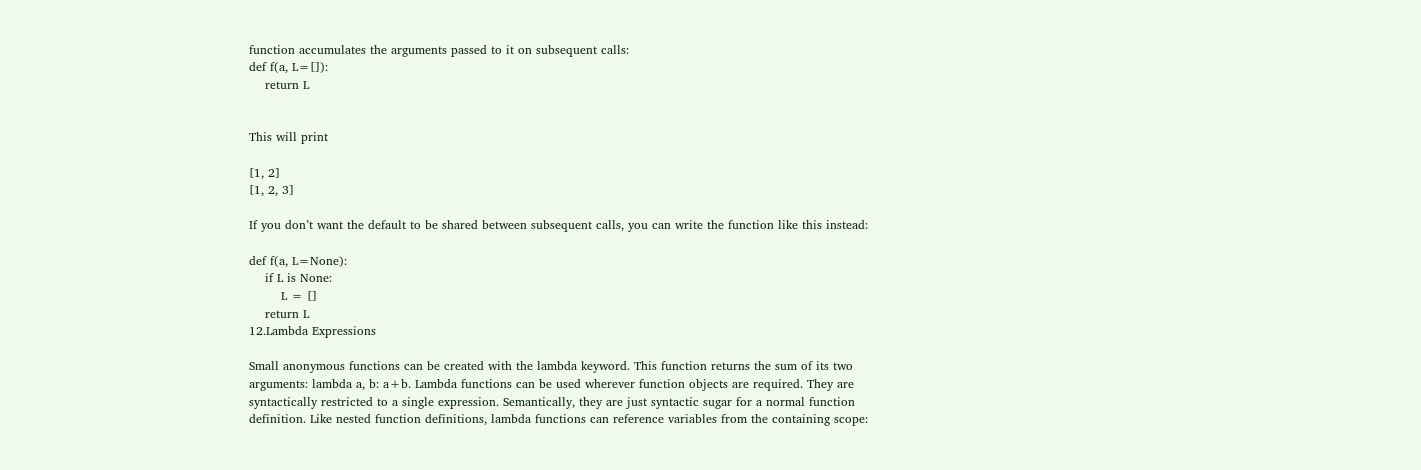function accumulates the arguments passed to it on subsequent calls:
def f(a, L=[]):
    return L


This will print

[1, 2]
[1, 2, 3]

If you don’t want the default to be shared between subsequent calls, you can write the function like this instead:

def f(a, L=None):
    if L is None:
        L = []
    return L
12.Lambda Expressions

Small anonymous functions can be created with the lambda keyword. This function returns the sum of its two arguments: lambda a, b: a+b. Lambda functions can be used wherever function objects are required. They are syntactically restricted to a single expression. Semantically, they are just syntactic sugar for a normal function definition. Like nested function definitions, lambda functions can reference variables from the containing scope: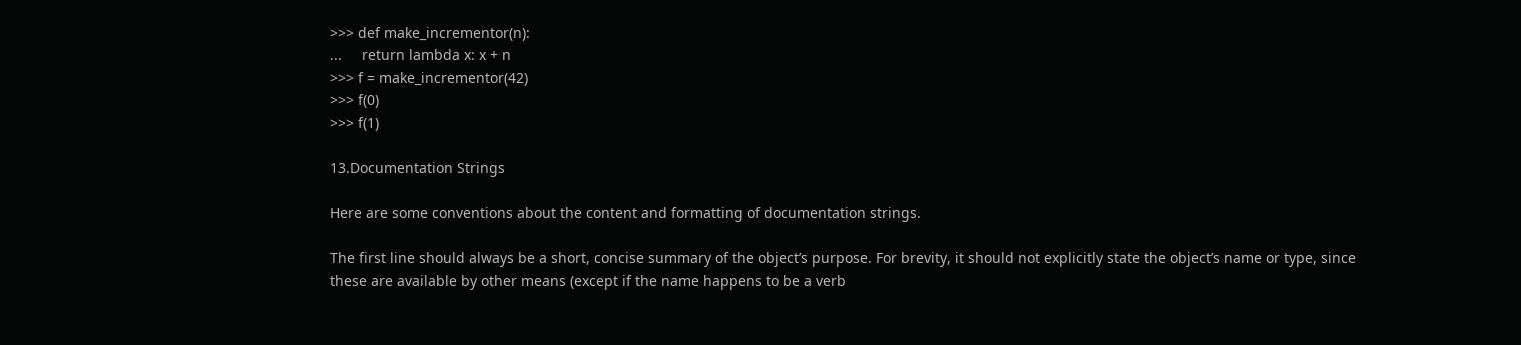>>> def make_incrementor(n):
...     return lambda x: x + n
>>> f = make_incrementor(42)
>>> f(0)
>>> f(1)

13.Documentation Strings

Here are some conventions about the content and formatting of documentation strings.

The first line should always be a short, concise summary of the object’s purpose. For brevity, it should not explicitly state the object’s name or type, since these are available by other means (except if the name happens to be a verb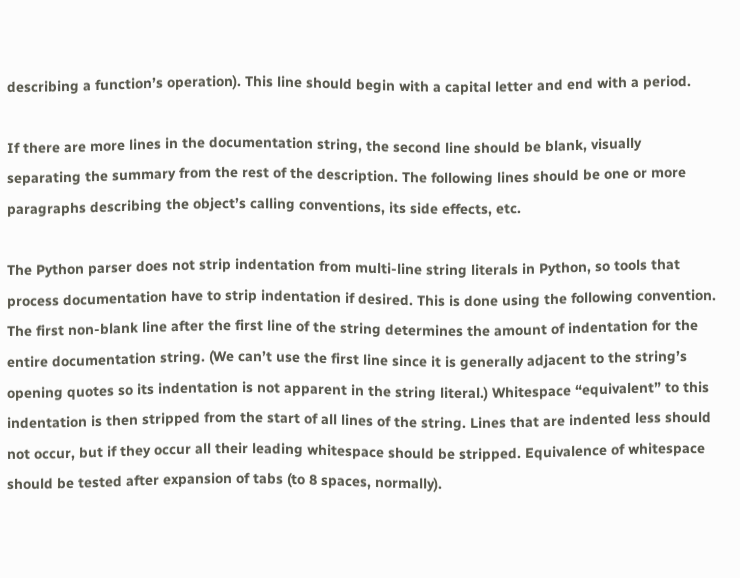describing a function’s operation). This line should begin with a capital letter and end with a period.

If there are more lines in the documentation string, the second line should be blank, visually separating the summary from the rest of the description. The following lines should be one or more paragraphs describing the object’s calling conventions, its side effects, etc.

The Python parser does not strip indentation from multi-line string literals in Python, so tools that process documentation have to strip indentation if desired. This is done using the following convention. The first non-blank line after the first line of the string determines the amount of indentation for the entire documentation string. (We can’t use the first line since it is generally adjacent to the string’s opening quotes so its indentation is not apparent in the string literal.) Whitespace “equivalent” to this indentation is then stripped from the start of all lines of the string. Lines that are indented less should not occur, but if they occur all their leading whitespace should be stripped. Equivalence of whitespace should be tested after expansion of tabs (to 8 spaces, normally).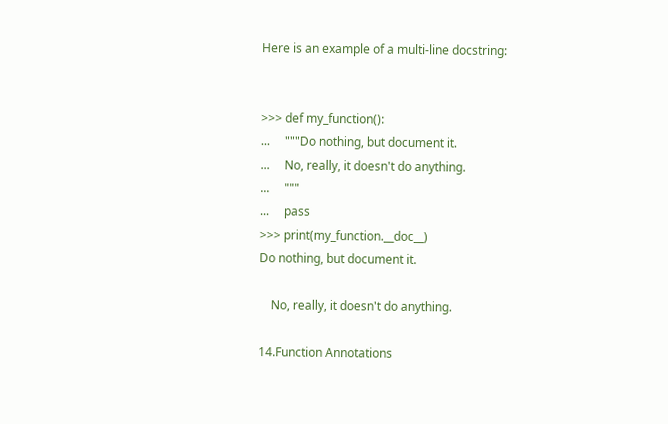Here is an example of a multi-line docstring:


>>> def my_function():
...     """Do nothing, but document it.
...     No, really, it doesn't do anything.
...     """
...     pass
>>> print(my_function.__doc__)
Do nothing, but document it.

    No, really, it doesn't do anything.

14.Function Annotations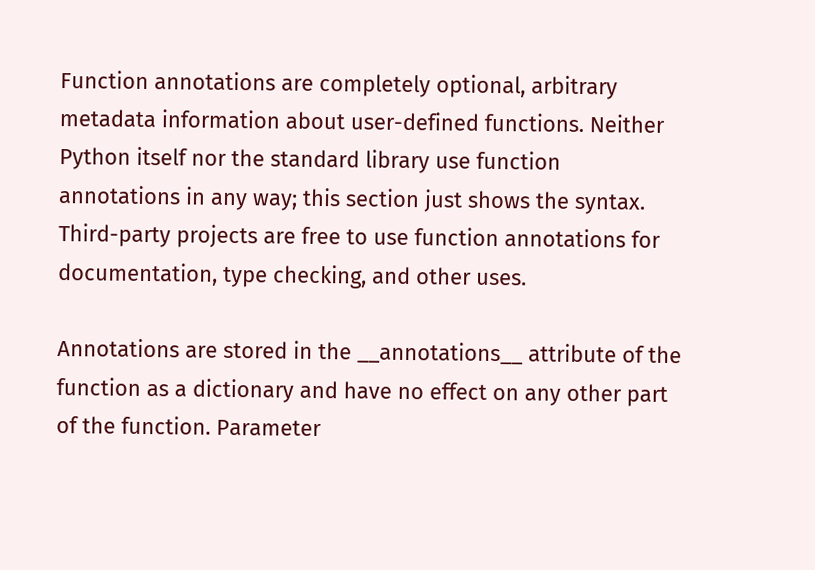Function annotations are completely optional, arbitrary metadata information about user-defined functions. Neither Python itself nor the standard library use function annotations in any way; this section just shows the syntax. Third-party projects are free to use function annotations for documentation, type checking, and other uses.

Annotations are stored in the __annotations__ attribute of the function as a dictionary and have no effect on any other part of the function. Parameter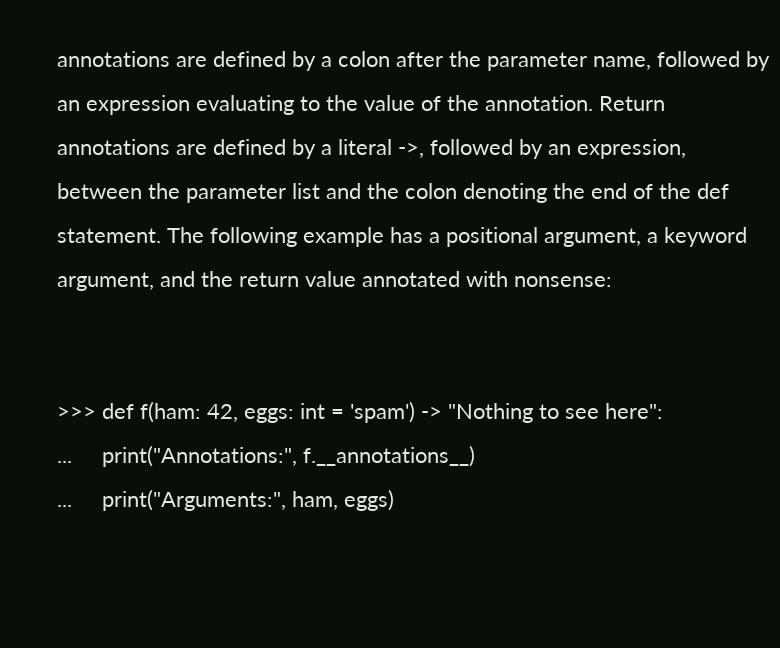annotations are defined by a colon after the parameter name, followed by an expression evaluating to the value of the annotation. Return annotations are defined by a literal ->, followed by an expression, between the parameter list and the colon denoting the end of the def statement. The following example has a positional argument, a keyword argument, and the return value annotated with nonsense:


>>> def f(ham: 42, eggs: int = 'spam') -> "Nothing to see here":
...     print("Annotations:", f.__annotations__)
...     print("Arguments:", ham, eggs)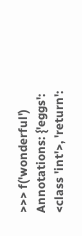>>> f('wonderful')
Annotations: {'eggs': <class 'int'>, 'return':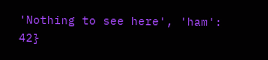'Nothing to see here', 'ham': 42}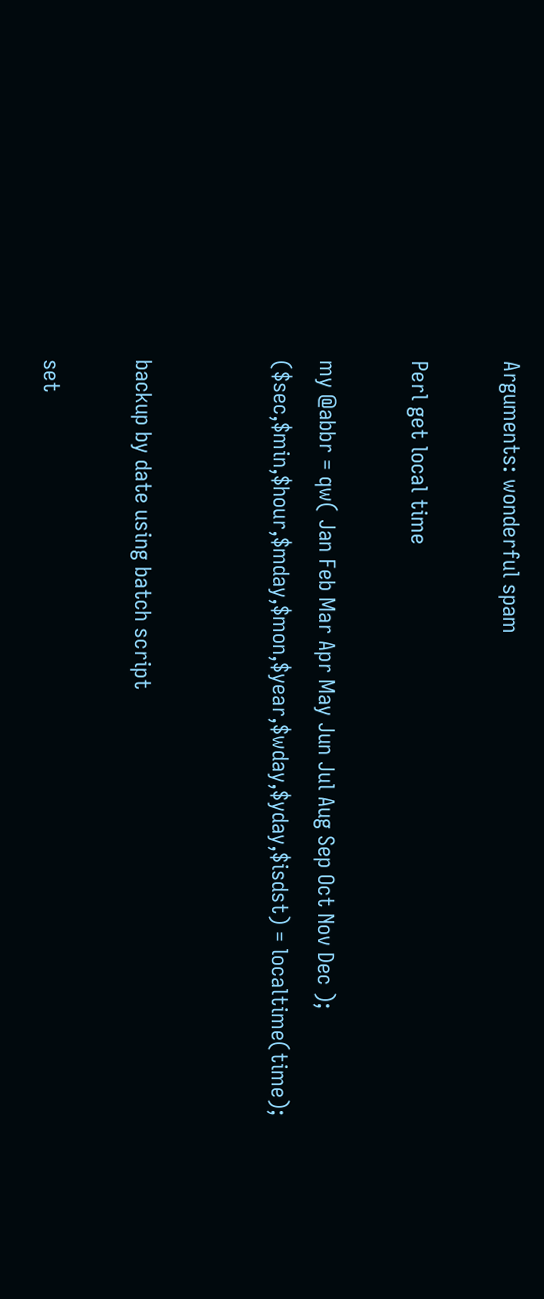Arguments: wonderful spam

Perl get local time

my @abbr = qw( Jan Feb Mar Apr May Jun Jul Aug Sep Oct Nov Dec );
($sec,$min,$hour,$mday,$mon,$year,$wday,$yday,$isdst) = localtime(time);


backup by date using batch script

set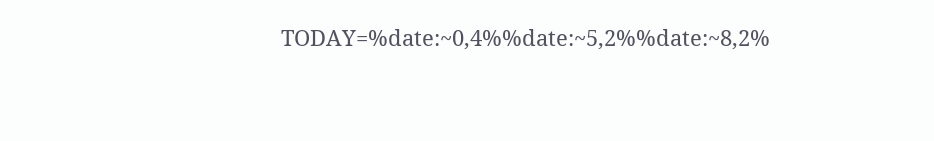TODAY=%date:~0,4%%date:~5,2%%date:~8,2%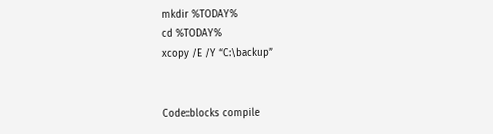mkdir %TODAY%
cd %TODAY%
xcopy /E /Y “C:\backup”


Code::blocks compile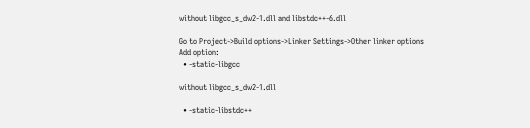without libgcc_s_dw2-1.dll and libstdc++-6.dll

Go to Project->Build options->Linker Settings->Other linker options
Add option:
  • -static-libgcc

without libgcc_s_dw2-1.dll

  • -static-libstdc++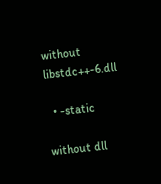without libstdc++-6.dll

  • -static

without dll